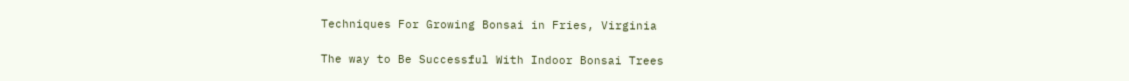Techniques For Growing Bonsai in Fries, Virginia

The way to Be Successful With Indoor Bonsai Trees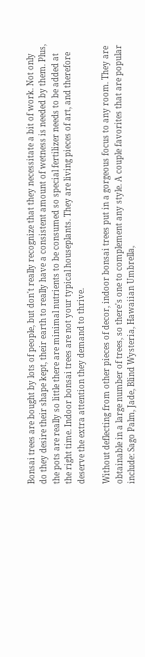Bonsai trees are bought by lots of people, but don't really recognize that they necessitate a bit of work. Not only do they desire their shape kept, their earth to really have a consistent amount of wetness is needed by them. Plus, the pots are really so little there are minimal nutrients to be consumed so special fertilizer needs to be added at the right time. Indoor bonsai trees are not your typical houseplants. They are living pieces of art, and therefore deserve the extra attention they demand to thrive.

Without deflecting from other pieces of decor, indoor bonsai trees put in a gorgeous focus to any room. They are obtainable in a large number of trees, so there's one to complement any style. A couple favorites that are popular include: Sago Palm, Jade, Blind Wysteria, Hawaiian Umbrella,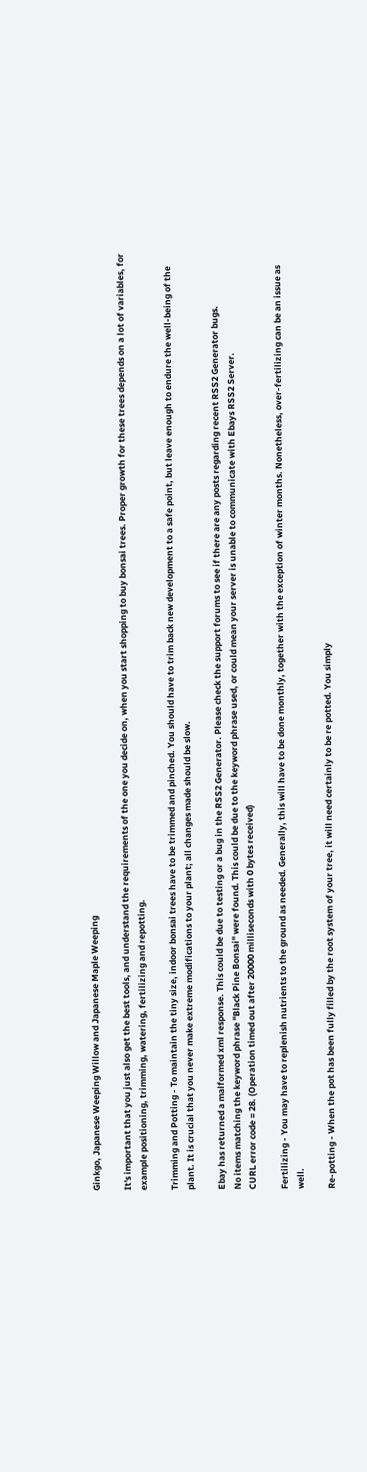Ginkgo, Japanese Weeping Willow and Japanese Maple Weeping

It's important that you just also get the best tools, and understand the requirements of the one you decide on, when you start shopping to buy bonsai trees. Proper growth for these trees depends on a lot of variables, for example positioning, trimming, watering, fertilizing and repotting.

Trimming and Potting - To maintain the tiny size, indoor bonsai trees have to be trimmed and pinched. You should have to trim back new development to a safe point, but leave enough to endure the well-being of the plant. It is crucial that you never make extreme modifications to your plant; all changes made should be slow.

Ebay has returned a malformed xml response. This could be due to testing or a bug in the RSS2 Generator. Please check the support forums to see if there are any posts regarding recent RSS2 Generator bugs.
No items matching the keyword phrase "Black Pine Bonsai" were found. This could be due to the keyword phrase used, or could mean your server is unable to communicate with Ebays RSS2 Server.
CURL error code = 28. (Operation timed out after 20000 milliseconds with 0 bytes received)

Fertilizing - You may have to replenish nutrients to the ground as needed. Generally, this will have to be done monthly, together with the exception of winter months. Nonetheless, over-fertilizing can be an issue as well.

Re-potting - When the pot has been fully filled by the root system of your tree, it will need certainly to be re potted. You simply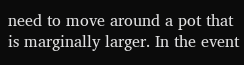need to move around a pot that is marginally larger. In the event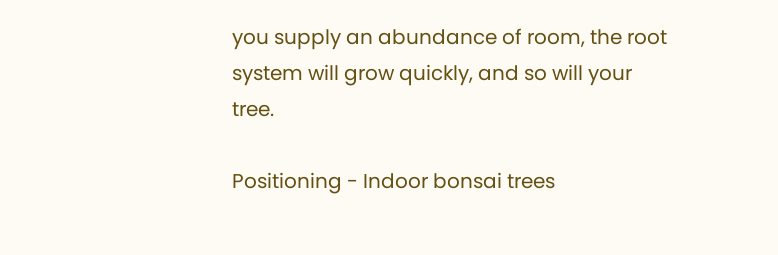you supply an abundance of room, the root system will grow quickly, and so will your tree.

Positioning - Indoor bonsai trees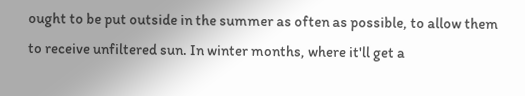ought to be put outside in the summer as often as possible, to allow them to receive unfiltered sun. In winter months, where it'll get a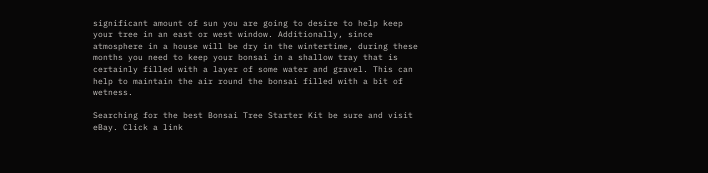significant amount of sun you are going to desire to help keep your tree in an east or west window. Additionally, since atmosphere in a house will be dry in the wintertime, during these months you need to keep your bonsai in a shallow tray that is certainly filled with a layer of some water and gravel. This can help to maintain the air round the bonsai filled with a bit of wetness.

Searching for the best Bonsai Tree Starter Kit be sure and visit eBay. Click a link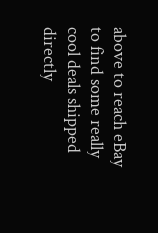above to reach eBay to find some really cool deals shipped directly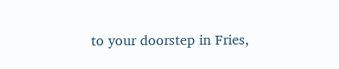to your doorstep in Fries,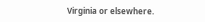Virginia or elsewhere.